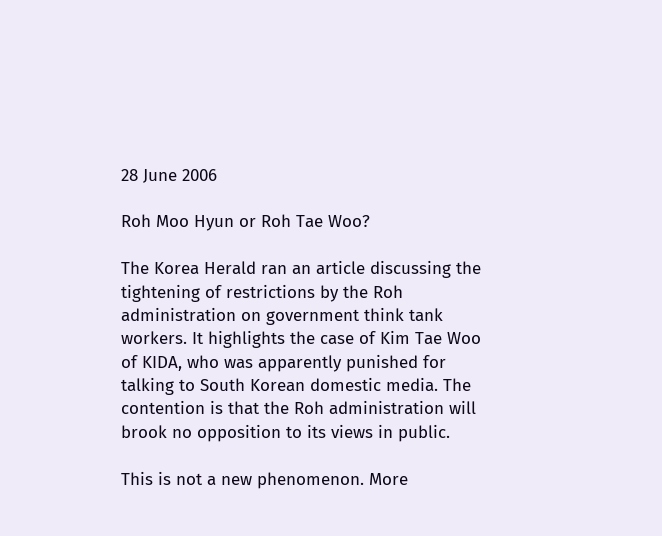28 June 2006

Roh Moo Hyun or Roh Tae Woo?

The Korea Herald ran an article discussing the tightening of restrictions by the Roh administration on government think tank workers. It highlights the case of Kim Tae Woo of KIDA, who was apparently punished for talking to South Korean domestic media. The contention is that the Roh administration will brook no opposition to its views in public.

This is not a new phenomenon. More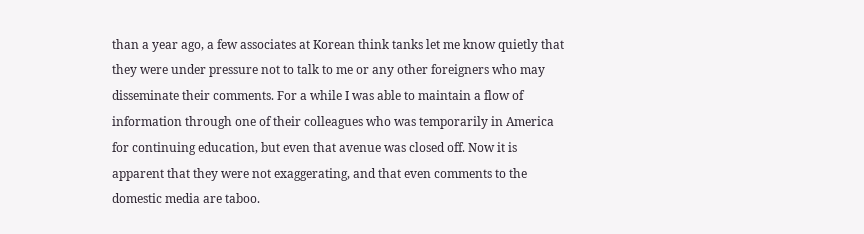than a year ago, a few associates at Korean think tanks let me know quietly that they were under pressure not to talk to me or any other foreigners who may disseminate their comments. For a while I was able to maintain a flow of information through one of their colleagues who was temporarily in America for continuing education, but even that avenue was closed off. Now it is apparent that they were not exaggerating, and that even comments to the domestic media are taboo.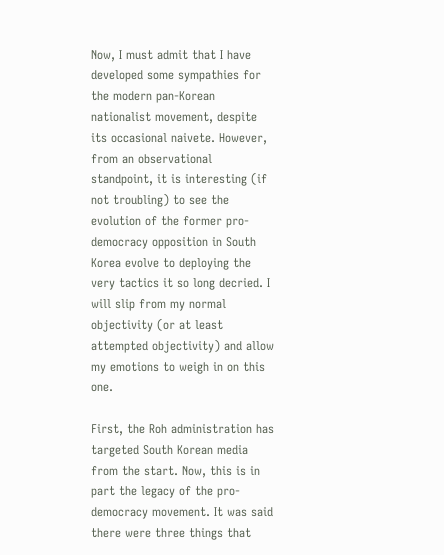Now, I must admit that I have developed some sympathies for the modern pan-Korean nationalist movement, despite its occasional naivete. However, from an observational standpoint, it is interesting (if not troubling) to see the evolution of the former pro-democracy opposition in South Korea evolve to deploying the very tactics it so long decried. I will slip from my normal objectivity (or at least attempted objectivity) and allow my emotions to weigh in on this one.

First, the Roh administration has targeted South Korean media from the start. Now, this is in part the legacy of the pro-democracy movement. It was said there were three things that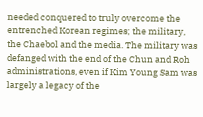needed conquered to truly overcome the entrenched Korean regimes; the military, the Chaebol and the media. The military was defanged with the end of the Chun and Roh administrations, even if Kim Young Sam was largely a legacy of the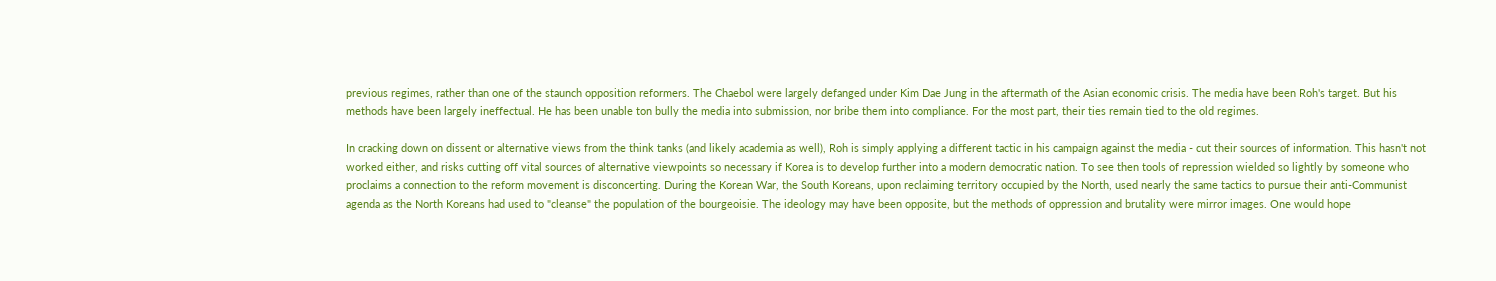previous regimes, rather than one of the staunch opposition reformers. The Chaebol were largely defanged under Kim Dae Jung in the aftermath of the Asian economic crisis. The media have been Roh's target. But his methods have been largely ineffectual. He has been unable ton bully the media into submission, nor bribe them into compliance. For the most part, their ties remain tied to the old regimes.

In cracking down on dissent or alternative views from the think tanks (and likely academia as well), Roh is simply applying a different tactic in his campaign against the media - cut their sources of information. This hasn't not worked either, and risks cutting off vital sources of alternative viewpoints so necessary if Korea is to develop further into a modern democratic nation. To see then tools of repression wielded so lightly by someone who proclaims a connection to the reform movement is disconcerting. During the Korean War, the South Koreans, upon reclaiming territory occupied by the North, used nearly the same tactics to pursue their anti-Communist agenda as the North Koreans had used to "cleanse" the population of the bourgeoisie. The ideology may have been opposite, but the methods of oppression and brutality were mirror images. One would hope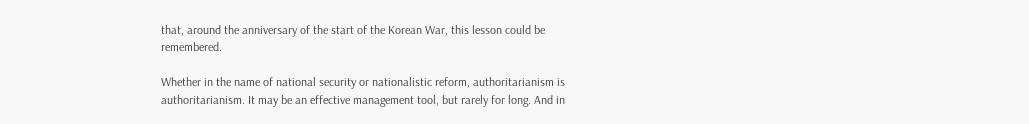that, around the anniversary of the start of the Korean War, this lesson could be remembered.

Whether in the name of national security or nationalistic reform, authoritarianism is authoritarianism. It may be an effective management tool, but rarely for long. And in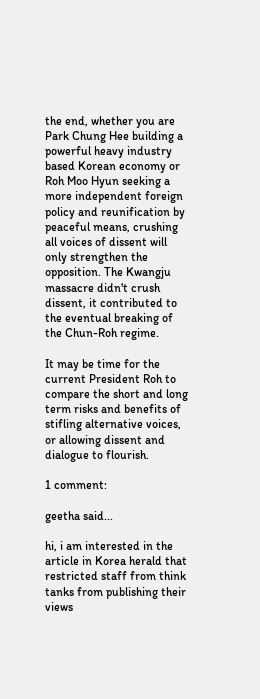the end, whether you are Park Chung Hee building a powerful heavy industry based Korean economy or Roh Moo Hyun seeking a more independent foreign policy and reunification by peaceful means, crushing all voices of dissent will only strengthen the opposition. The Kwangju massacre didn't crush dissent, it contributed to the eventual breaking of the Chun-Roh regime.

It may be time for the current President Roh to compare the short and long term risks and benefits of stifling alternative voices, or allowing dissent and dialogue to flourish.

1 comment:

geetha said...

hi, i am interested in the article in Korea herald that restricted staff from think tanks from publishing their views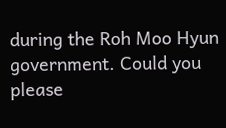during the Roh Moo Hyun government. Could you please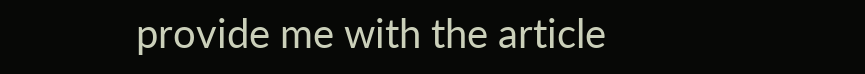provide me with the article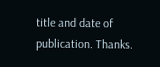title and date of publication. Thanks.